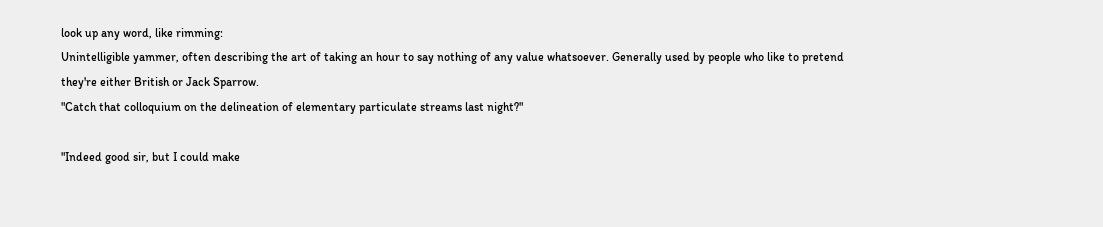look up any word, like rimming:
Unintelligible yammer, often describing the art of taking an hour to say nothing of any value whatsoever. Generally used by people who like to pretend they're either British or Jack Sparrow.
"Catch that colloquium on the delineation of elementary particulate streams last night?"

"Indeed good sir, but I could make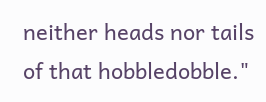neither heads nor tails of that hobbledobble."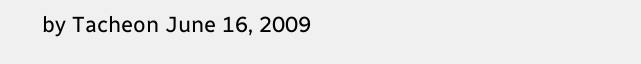by Tacheon June 16, 2009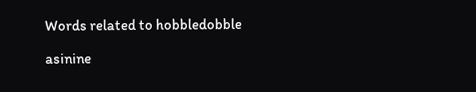Words related to hobbledobble

asinine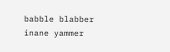babble blabber inane yammer